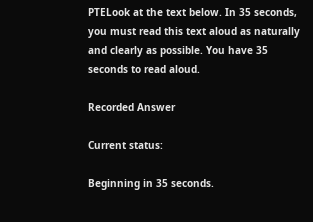PTELook at the text below. In 35 seconds, you must read this text aloud as naturally and clearly as possible. You have 35 seconds to read aloud.

Recorded Answer

Current status:

Beginning in 35 seconds.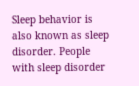Sleep behavior is also known as sleep disorder. People with sleep disorder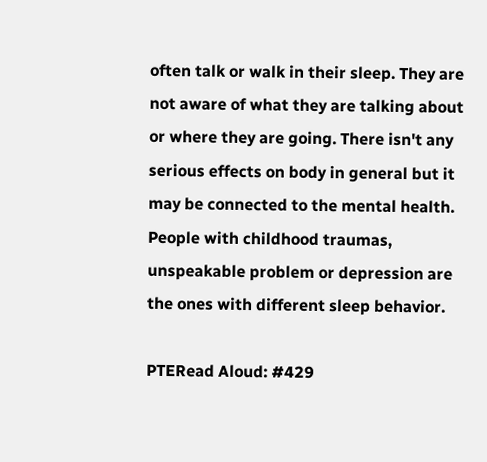often talk or walk in their sleep. They are not aware of what they are talking about or where they are going. There isn't any serious effects on body in general but it may be connected to the mental health. People with childhood traumas, unspeakable problem or depression are the ones with different sleep behavior.

PTERead Aloud: #429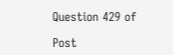Question 429 of

Post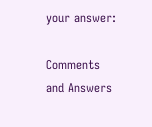your answer:

Comments and Answers